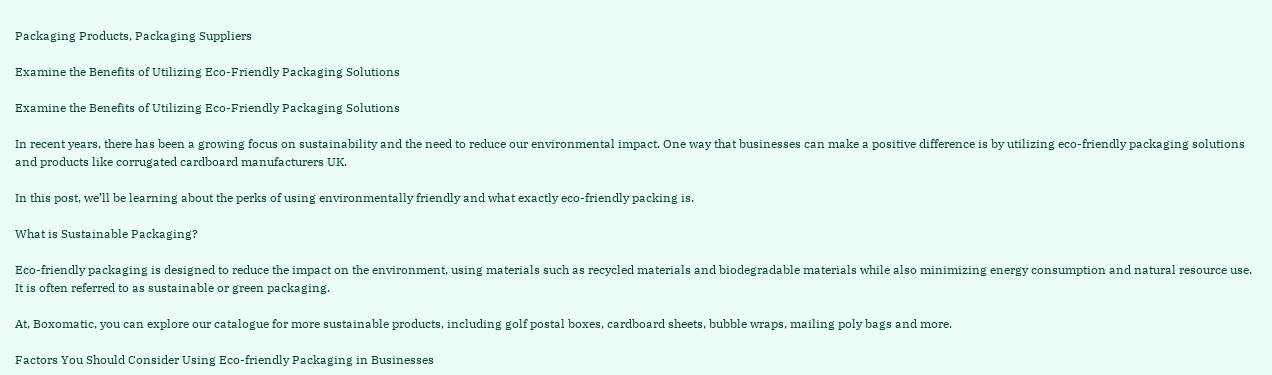Packaging Products, Packaging Suppliers

Examine the Benefits of Utilizing Eco-Friendly Packaging Solutions

Examine the Benefits of Utilizing Eco-Friendly Packaging Solutions

In recent years, there has been a growing focus on sustainability and the need to reduce our environmental impact. One way that businesses can make a positive difference is by utilizing eco-friendly packaging solutions and products like corrugated cardboard manufacturers UK.

In this post, we’ll be learning about the perks of using environmentally friendly and what exactly eco-friendly packing is.

What is Sustainable Packaging?

Eco-friendly packaging is designed to reduce the impact on the environment, using materials such as recycled materials and biodegradable materials while also minimizing energy consumption and natural resource use. It is often referred to as sustainable or green packaging.

At, Boxomatic, you can explore our catalogue for more sustainable products, including golf postal boxes, cardboard sheets, bubble wraps, mailing poly bags and more.

Factors You Should Consider Using Eco-friendly Packaging in Businesses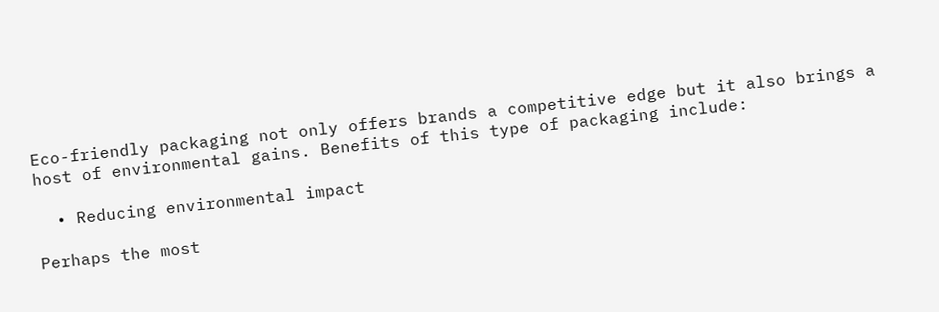Eco-friendly packaging not only offers brands a competitive edge but it also brings a host of environmental gains. Benefits of this type of packaging include:

  • Reducing environmental impact

Perhaps the most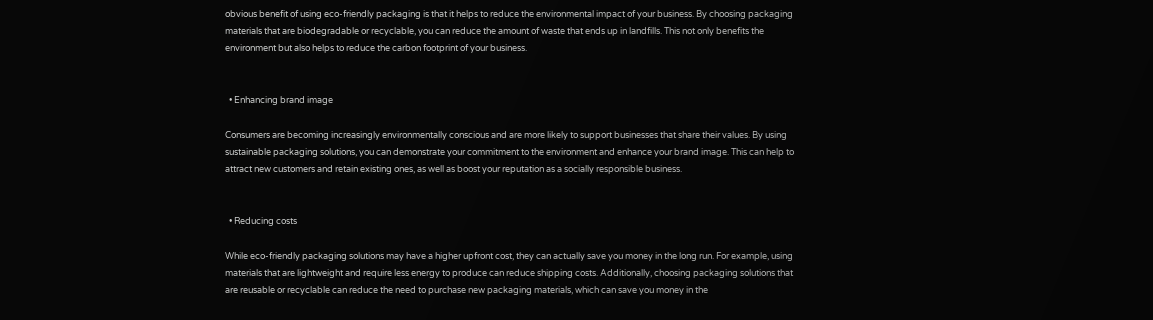obvious benefit of using eco-friendly packaging is that it helps to reduce the environmental impact of your business. By choosing packaging materials that are biodegradable or recyclable, you can reduce the amount of waste that ends up in landfills. This not only benefits the environment but also helps to reduce the carbon footprint of your business.


  • Enhancing brand image

Consumers are becoming increasingly environmentally conscious and are more likely to support businesses that share their values. By using sustainable packaging solutions, you can demonstrate your commitment to the environment and enhance your brand image. This can help to attract new customers and retain existing ones, as well as boost your reputation as a socially responsible business.


  • Reducing costs

While eco-friendly packaging solutions may have a higher upfront cost, they can actually save you money in the long run. For example, using materials that are lightweight and require less energy to produce can reduce shipping costs. Additionally, choosing packaging solutions that are reusable or recyclable can reduce the need to purchase new packaging materials, which can save you money in the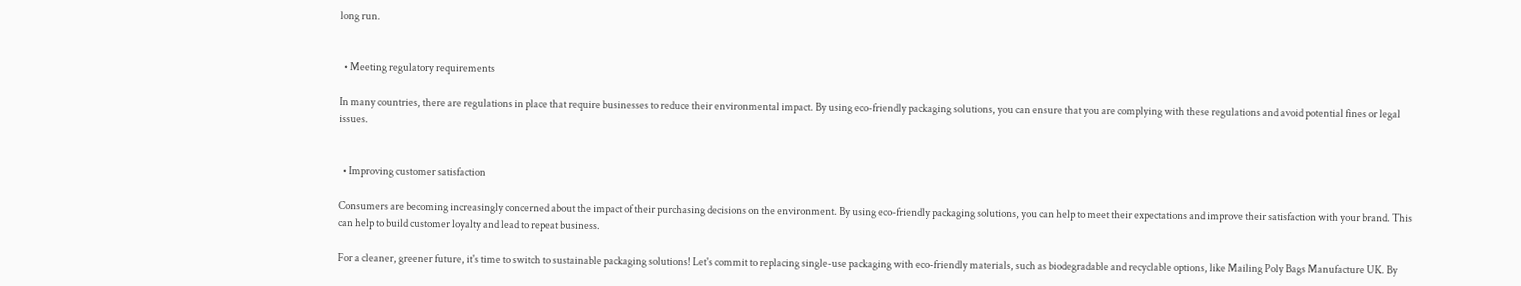long run.


  • Meeting regulatory requirements

In many countries, there are regulations in place that require businesses to reduce their environmental impact. By using eco-friendly packaging solutions, you can ensure that you are complying with these regulations and avoid potential fines or legal issues.


  • Improving customer satisfaction

Consumers are becoming increasingly concerned about the impact of their purchasing decisions on the environment. By using eco-friendly packaging solutions, you can help to meet their expectations and improve their satisfaction with your brand. This can help to build customer loyalty and lead to repeat business.

For a cleaner, greener future, it's time to switch to sustainable packaging solutions! Let's commit to replacing single-use packaging with eco-friendly materials, such as biodegradable and recyclable options, like Mailing Poly Bags Manufacture UK. By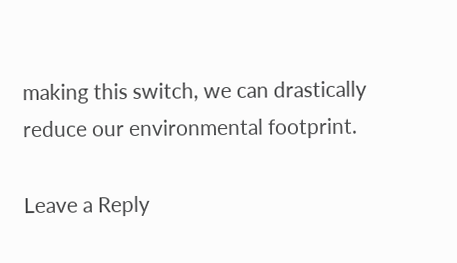making this switch, we can drastically reduce our environmental footprint.

Leave a Reply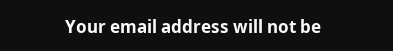Your email address will not be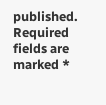published. Required fields are marked *